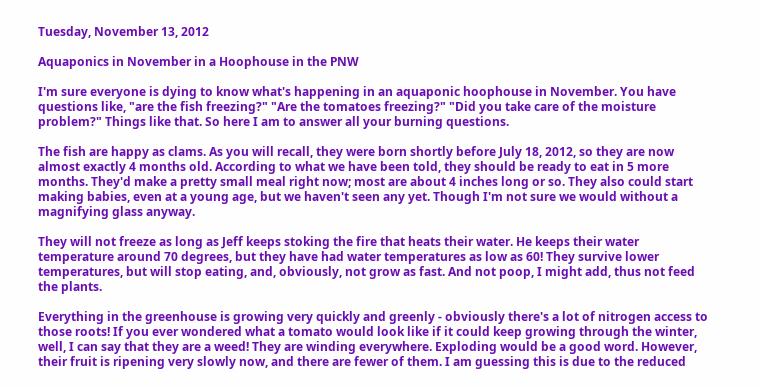Tuesday, November 13, 2012

Aquaponics in November in a Hoophouse in the PNW

I'm sure everyone is dying to know what's happening in an aquaponic hoophouse in November. You have questions like, "are the fish freezing?" "Are the tomatoes freezing?" "Did you take care of the moisture problem?" Things like that. So here I am to answer all your burning questions.

The fish are happy as clams. As you will recall, they were born shortly before July 18, 2012, so they are now almost exactly 4 months old. According to what we have been told, they should be ready to eat in 5 more months. They'd make a pretty small meal right now; most are about 4 inches long or so. They also could start making babies, even at a young age, but we haven't seen any yet. Though I'm not sure we would without a magnifying glass anyway.

They will not freeze as long as Jeff keeps stoking the fire that heats their water. He keeps their water temperature around 70 degrees, but they have had water temperatures as low as 60! They survive lower temperatures, but will stop eating, and, obviously, not grow as fast. And not poop, I might add, thus not feed the plants.

Everything in the greenhouse is growing very quickly and greenly - obviously there's a lot of nitrogen access to those roots! If you ever wondered what a tomato would look like if it could keep growing through the winter, well, I can say that they are a weed! They are winding everywhere. Exploding would be a good word. However, their fruit is ripening very slowly now, and there are fewer of them. I am guessing this is due to the reduced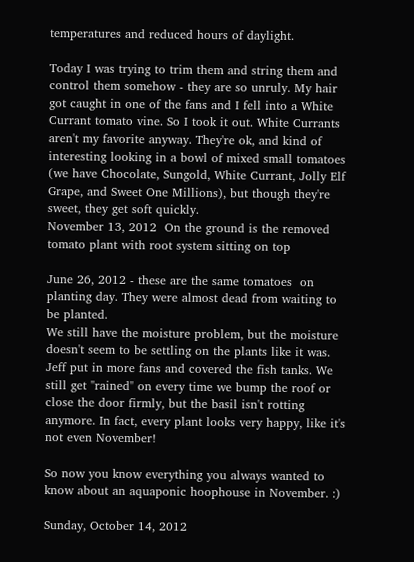temperatures and reduced hours of daylight.

Today I was trying to trim them and string them and control them somehow - they are so unruly. My hair got caught in one of the fans and I fell into a White Currant tomato vine. So I took it out. White Currants aren't my favorite anyway. They're ok, and kind of interesting looking in a bowl of mixed small tomatoes (we have Chocolate, Sungold, White Currant, Jolly Elf Grape, and Sweet One Millions), but though they're sweet, they get soft quickly.
November 13, 2012  On the ground is the removed tomato plant with root system sitting on top

June 26, 2012 - these are the same tomatoes  on planting day. They were almost dead from waiting to  be planted.
We still have the moisture problem, but the moisture doesn't seem to be settling on the plants like it was.  Jeff put in more fans and covered the fish tanks. We still get "rained" on every time we bump the roof or close the door firmly, but the basil isn't rotting anymore. In fact, every plant looks very happy, like it's not even November!

So now you know everything you always wanted to know about an aquaponic hoophouse in November. :)

Sunday, October 14, 2012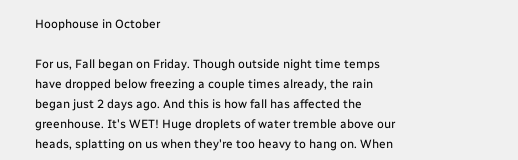Hoophouse in October

For us, Fall began on Friday. Though outside night time temps have dropped below freezing a couple times already, the rain began just 2 days ago. And this is how fall has affected the greenhouse. It's WET! Huge droplets of water tremble above our heads, splatting on us when they're too heavy to hang on. When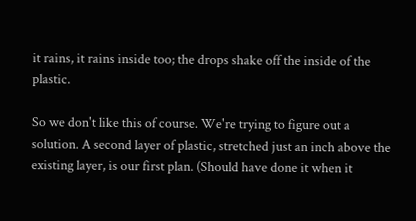it rains, it rains inside too; the drops shake off the inside of the plastic.

So we don't like this of course. We're trying to figure out a solution. A second layer of plastic, stretched just an inch above the existing layer, is our first plan. (Should have done it when it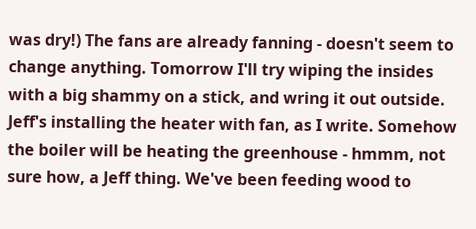was dry!) The fans are already fanning - doesn't seem to change anything. Tomorrow I'll try wiping the insides with a big shammy on a stick, and wring it out outside. Jeff's installing the heater with fan, as I write. Somehow the boiler will be heating the greenhouse - hmmm, not sure how, a Jeff thing. We've been feeding wood to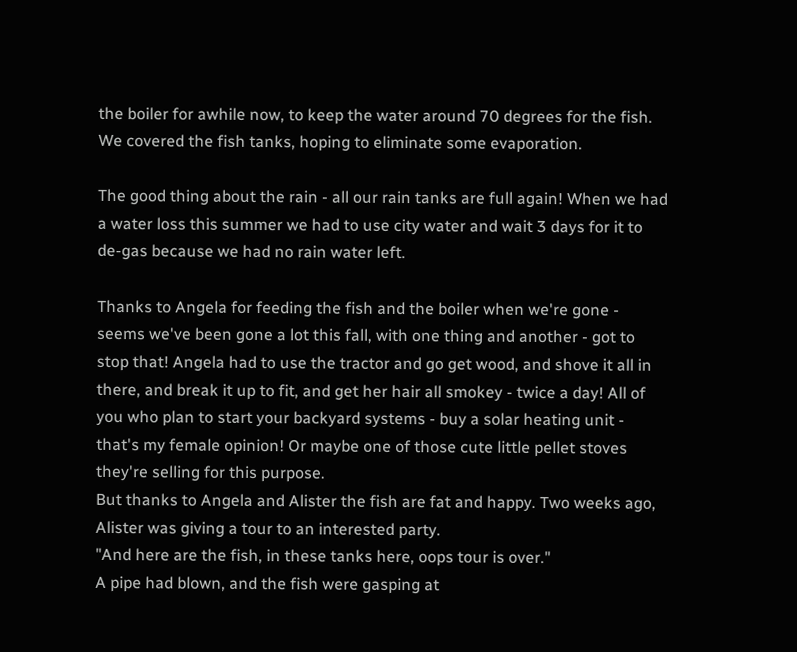the boiler for awhile now, to keep the water around 70 degrees for the fish. We covered the fish tanks, hoping to eliminate some evaporation.

The good thing about the rain - all our rain tanks are full again! When we had a water loss this summer we had to use city water and wait 3 days for it to de-gas because we had no rain water left.

Thanks to Angela for feeding the fish and the boiler when we're gone - seems we've been gone a lot this fall, with one thing and another - got to stop that! Angela had to use the tractor and go get wood, and shove it all in there, and break it up to fit, and get her hair all smokey - twice a day! All of you who plan to start your backyard systems - buy a solar heating unit - that's my female opinion! Or maybe one of those cute little pellet stoves they're selling for this purpose.
But thanks to Angela and Alister the fish are fat and happy. Two weeks ago, Alister was giving a tour to an interested party.
"And here are the fish, in these tanks here, oops tour is over."
A pipe had blown, and the fish were gasping at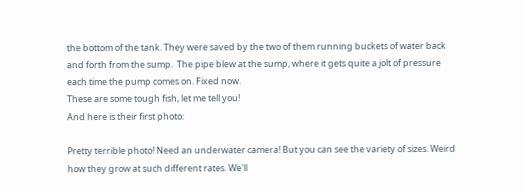the bottom of the tank. They were saved by the two of them running buckets of water back and forth from the sump.  The pipe blew at the sump, where it gets quite a jolt of pressure each time the pump comes on. Fixed now.
These are some tough fish, let me tell you!
And here is their first photo:

Pretty terrible photo! Need an underwater camera! But you can see the variety of sizes. Weird how they grow at such different rates. We'll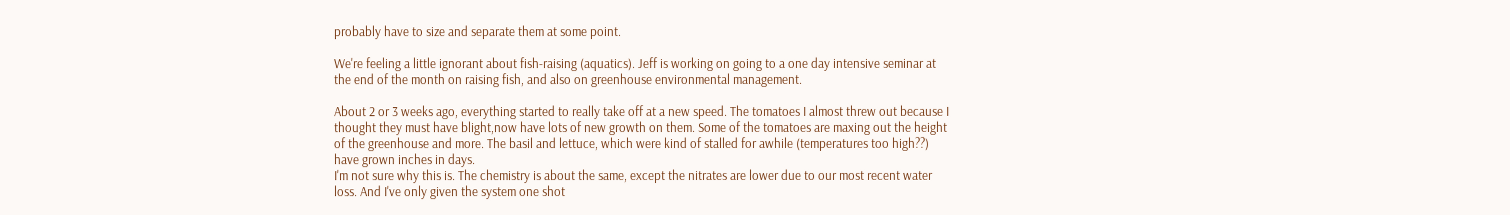probably have to size and separate them at some point.

We're feeling a little ignorant about fish-raising (aquatics). Jeff is working on going to a one day intensive seminar at the end of the month on raising fish, and also on greenhouse environmental management.

About 2 or 3 weeks ago, everything started to really take off at a new speed. The tomatoes I almost threw out because I thought they must have blight,now have lots of new growth on them. Some of the tomatoes are maxing out the height of the greenhouse and more. The basil and lettuce, which were kind of stalled for awhile (temperatures too high??) have grown inches in days.
I'm not sure why this is. The chemistry is about the same, except the nitrates are lower due to our most recent water loss. And I've only given the system one shot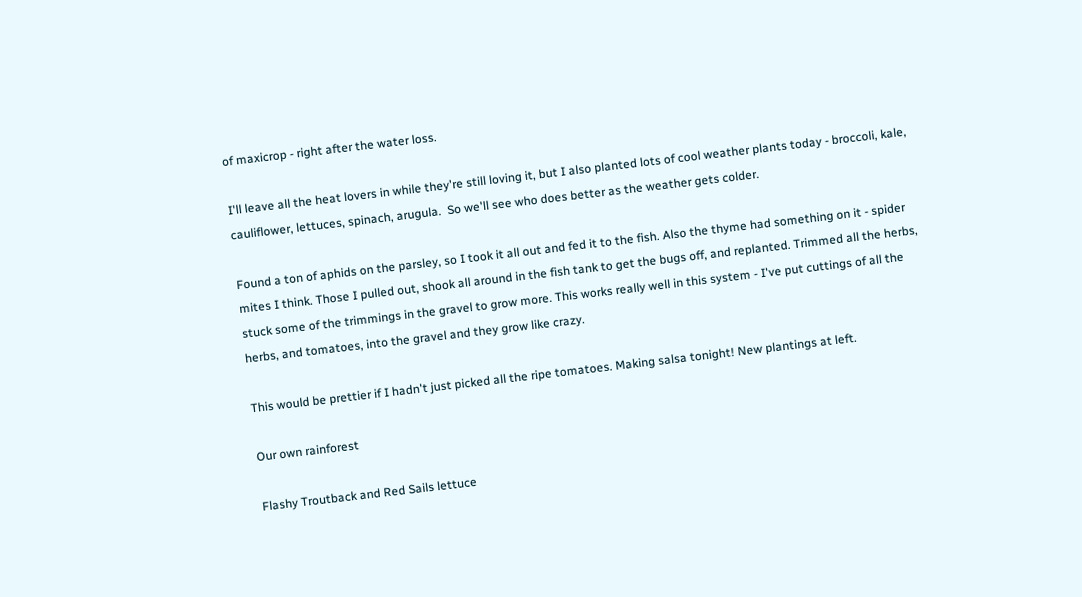of maxicrop - right after the water loss.

I'll leave all the heat lovers in while they're still loving it, but I also planted lots of cool weather plants today - broccoli, kale, cauliflower, lettuces, spinach, arugula.  So we'll see who does better as the weather gets colder.

Found a ton of aphids on the parsley, so I took it all out and fed it to the fish. Also the thyme had something on it - spider mites I think. Those I pulled out, shook all around in the fish tank to get the bugs off, and replanted. Trimmed all the herbs, stuck some of the trimmings in the gravel to grow more. This works really well in this system - I've put cuttings of all the herbs, and tomatoes, into the gravel and they grow like crazy.

This would be prettier if I hadn't just picked all the ripe tomatoes. Making salsa tonight! New plantings at left.

Our own rainforest

Flashy Troutback and Red Sails lettuce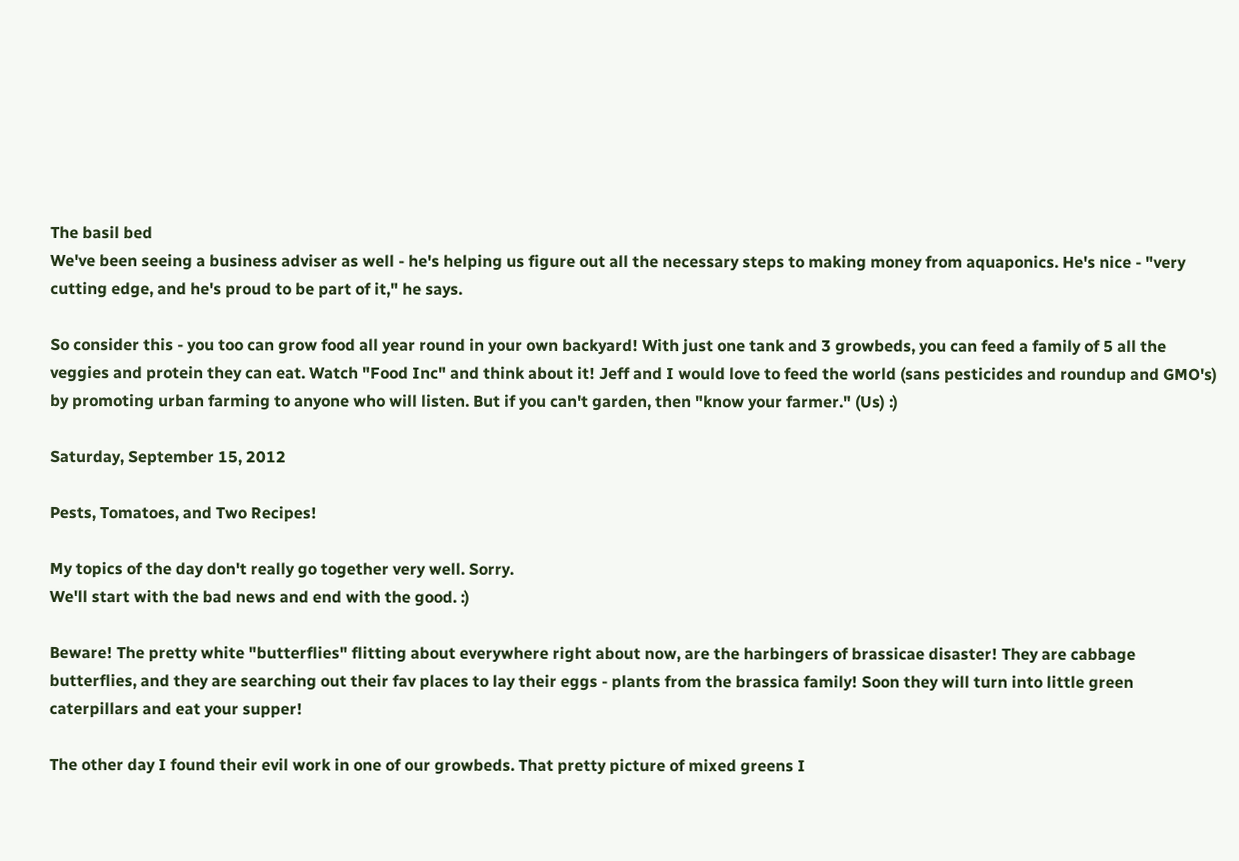The basil bed
We've been seeing a business adviser as well - he's helping us figure out all the necessary steps to making money from aquaponics. He's nice - "very cutting edge, and he's proud to be part of it," he says.

So consider this - you too can grow food all year round in your own backyard! With just one tank and 3 growbeds, you can feed a family of 5 all the veggies and protein they can eat. Watch "Food Inc" and think about it! Jeff and I would love to feed the world (sans pesticides and roundup and GMO's) by promoting urban farming to anyone who will listen. But if you can't garden, then "know your farmer." (Us) :)

Saturday, September 15, 2012

Pests, Tomatoes, and Two Recipes!

My topics of the day don't really go together very well. Sorry.
We'll start with the bad news and end with the good. :)

Beware! The pretty white "butterflies" flitting about everywhere right about now, are the harbingers of brassicae disaster! They are cabbage butterflies, and they are searching out their fav places to lay their eggs - plants from the brassica family! Soon they will turn into little green caterpillars and eat your supper!

The other day I found their evil work in one of our growbeds. That pretty picture of mixed greens I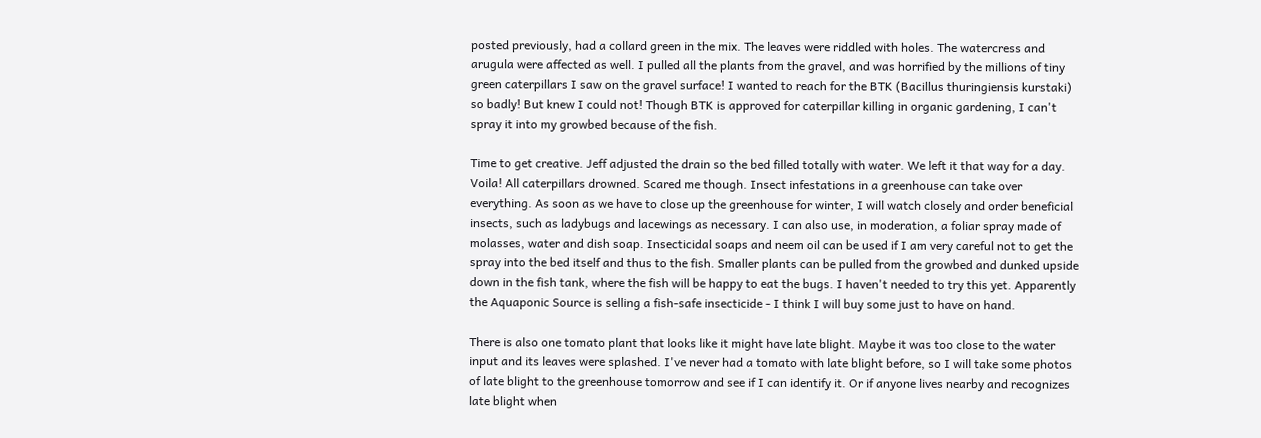posted previously, had a collard green in the mix. The leaves were riddled with holes. The watercress and arugula were affected as well. I pulled all the plants from the gravel, and was horrified by the millions of tiny green caterpillars I saw on the gravel surface! I wanted to reach for the BTK (Bacillus thuringiensis kurstaki) so badly! But knew I could not! Though BTK is approved for caterpillar killing in organic gardening, I can't spray it into my growbed because of the fish.

Time to get creative. Jeff adjusted the drain so the bed filled totally with water. We left it that way for a day. Voila! All caterpillars drowned. Scared me though. Insect infestations in a greenhouse can take over everything. As soon as we have to close up the greenhouse for winter, I will watch closely and order beneficial insects, such as ladybugs and lacewings as necessary. I can also use, in moderation, a foliar spray made of molasses, water and dish soap. Insecticidal soaps and neem oil can be used if I am very careful not to get the spray into the bed itself and thus to the fish. Smaller plants can be pulled from the growbed and dunked upside down in the fish tank, where the fish will be happy to eat the bugs. I haven't needed to try this yet. Apparently the Aquaponic Source is selling a fish-safe insecticide - I think I will buy some just to have on hand.

There is also one tomato plant that looks like it might have late blight. Maybe it was too close to the water input and its leaves were splashed. I've never had a tomato with late blight before, so I will take some photos of late blight to the greenhouse tomorrow and see if I can identify it. Or if anyone lives nearby and recognizes late blight when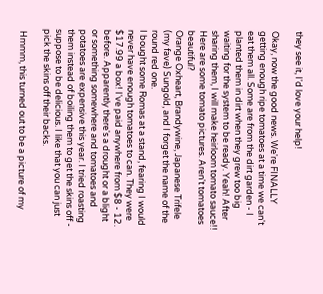they see it, I'd love your help!

Okay, now the good news. We're FINALLY getting enough ripe tomatoes at a time we can't eat them all. Some are from the dirt garden - I planted them in dirt when they grew too big waiting for the system to be ready. Yeah! After sharing them, I will make heirloom tomato sauce!! Here are some tomato pictures. Aren't tomatoes beautiful?
Orange Oxheart, Brandywine, Japanese Trifele (my fave) Sungold, and I forget the name of the round red one.
I bought some Romas at a stand, fearing I would never have enough tomatoes to can. They were $17.99 a box! I've paid anywhere from $8 - 12. before. Apparently there's a drought or a blight or something somewhere and tomatoes and potatoes are expensive this year. I tried roasting them instead of boiling them to get the skins off - suppose to be delicious. I like that you can just pick the skins off their backs.

 Hmmm, this turned out to be a picture of my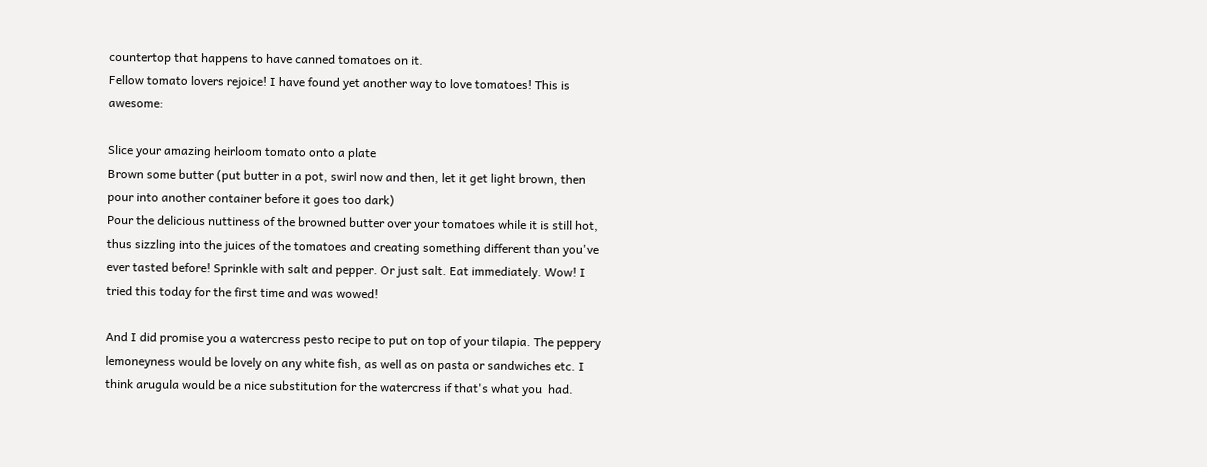countertop that happens to have canned tomatoes on it.
Fellow tomato lovers rejoice! I have found yet another way to love tomatoes! This is awesome:

Slice your amazing heirloom tomato onto a plate
Brown some butter (put butter in a pot, swirl now and then, let it get light brown, then pour into another container before it goes too dark)
Pour the delicious nuttiness of the browned butter over your tomatoes while it is still hot, thus sizzling into the juices of the tomatoes and creating something different than you've ever tasted before! Sprinkle with salt and pepper. Or just salt. Eat immediately. Wow! I tried this today for the first time and was wowed!

And I did promise you a watercress pesto recipe to put on top of your tilapia. The peppery lemoneyness would be lovely on any white fish, as well as on pasta or sandwiches etc. I think arugula would be a nice substitution for the watercress if that's what you  had.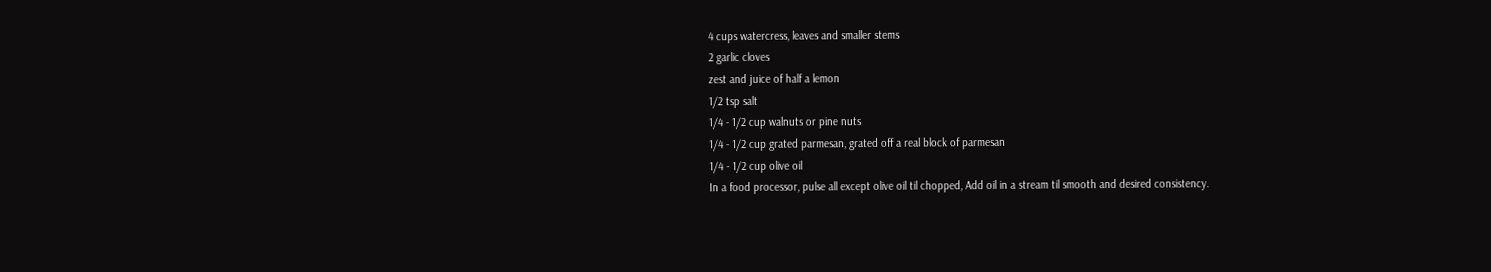4 cups watercress, leaves and smaller stems
2 garlic cloves
zest and juice of half a lemon
1/2 tsp salt
1/4 - 1/2 cup walnuts or pine nuts
1/4 - 1/2 cup grated parmesan, grated off a real block of parmesan
1/4 - 1/2 cup olive oil
In a food processor, pulse all except olive oil til chopped, Add oil in a stream til smooth and desired consistency.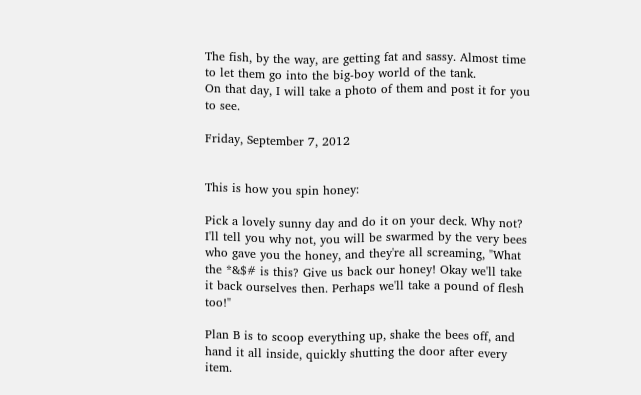The fish, by the way, are getting fat and sassy. Almost time to let them go into the big-boy world of the tank.
On that day, I will take a photo of them and post it for you to see.

Friday, September 7, 2012


This is how you spin honey:

Pick a lovely sunny day and do it on your deck. Why not?
I'll tell you why not, you will be swarmed by the very bees who gave you the honey, and they're all screaming, "What the *&$# is this? Give us back our honey! Okay we'll take it back ourselves then. Perhaps we'll take a pound of flesh too!"

Plan B is to scoop everything up, shake the bees off, and hand it all inside, quickly shutting the door after every item.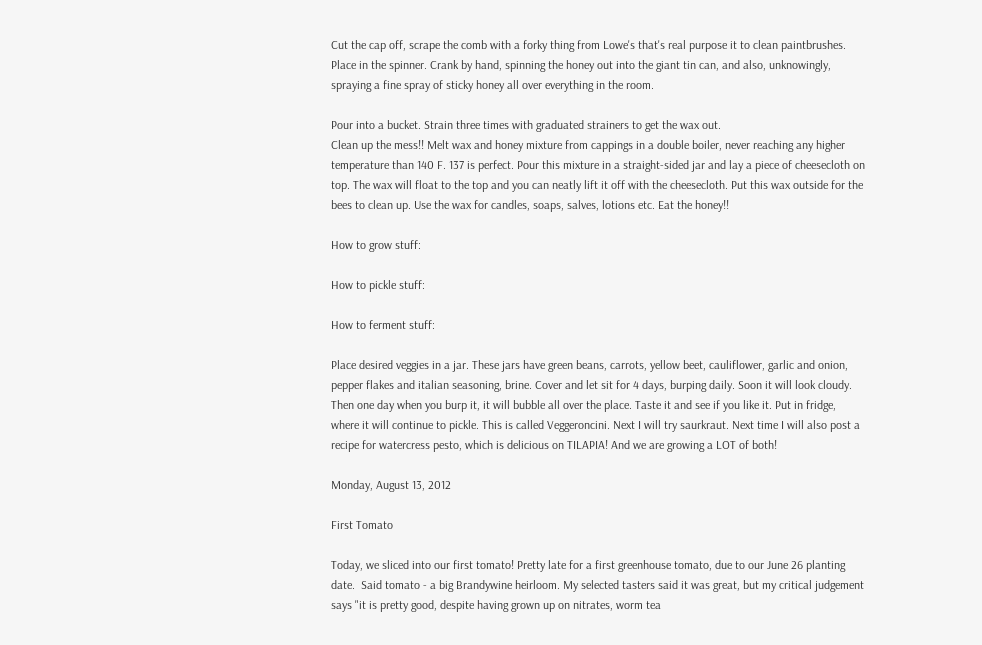Cut the cap off, scrape the comb with a forky thing from Lowe's that's real purpose it to clean paintbrushes. Place in the spinner. Crank by hand, spinning the honey out into the giant tin can, and also, unknowingly,  spraying a fine spray of sticky honey all over everything in the room.

Pour into a bucket. Strain three times with graduated strainers to get the wax out.
Clean up the mess!! Melt wax and honey mixture from cappings in a double boiler, never reaching any higher temperature than 140 F. 137 is perfect. Pour this mixture in a straight-sided jar and lay a piece of cheesecloth on top. The wax will float to the top and you can neatly lift it off with the cheesecloth. Put this wax outside for the bees to clean up. Use the wax for candles, soaps, salves, lotions etc. Eat the honey!!

How to grow stuff:

How to pickle stuff:

How to ferment stuff:

Place desired veggies in a jar. These jars have green beans, carrots, yellow beet, cauliflower, garlic and onion, pepper flakes and italian seasoning, brine. Cover and let sit for 4 days, burping daily. Soon it will look cloudy. Then one day when you burp it, it will bubble all over the place. Taste it and see if you like it. Put in fridge, where it will continue to pickle. This is called Veggeroncini. Next I will try saurkraut. Next time I will also post a recipe for watercress pesto, which is delicious on TILAPIA! And we are growing a LOT of both!

Monday, August 13, 2012

First Tomato

Today, we sliced into our first tomato! Pretty late for a first greenhouse tomato, due to our June 26 planting date.  Said tomato - a big Brandywine heirloom. My selected tasters said it was great, but my critical judgement says "it is pretty good, despite having grown up on nitrates, worm tea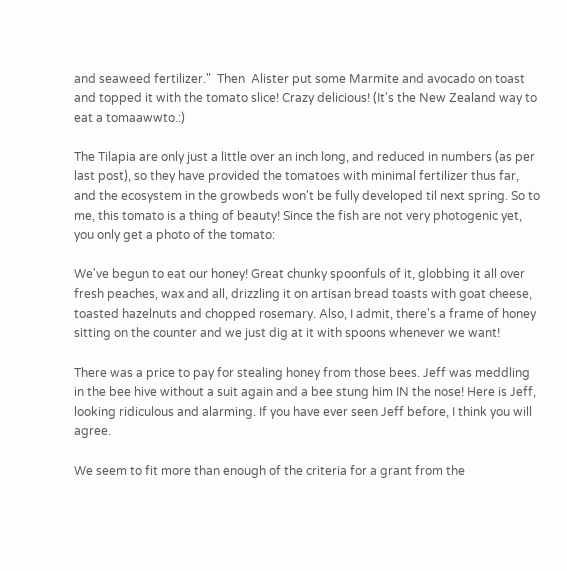and seaweed fertilizer."  Then  Alister put some Marmite and avocado on toast and topped it with the tomato slice! Crazy delicious! (It's the New Zealand way to eat a tomaawwto.:)

The Tilapia are only just a little over an inch long, and reduced in numbers (as per last post), so they have provided the tomatoes with minimal fertilizer thus far, and the ecosystem in the growbeds won't be fully developed til next spring. So to me, this tomato is a thing of beauty! Since the fish are not very photogenic yet, you only get a photo of the tomato:

We've begun to eat our honey! Great chunky spoonfuls of it, globbing it all over fresh peaches, wax and all, drizzling it on artisan bread toasts with goat cheese, toasted hazelnuts and chopped rosemary. Also, I admit, there's a frame of honey sitting on the counter and we just dig at it with spoons whenever we want!

There was a price to pay for stealing honey from those bees. Jeff was meddling in the bee hive without a suit again and a bee stung him IN the nose! Here is Jeff, looking ridiculous and alarming. If you have ever seen Jeff before, I think you will agree.

We seem to fit more than enough of the criteria for a grant from the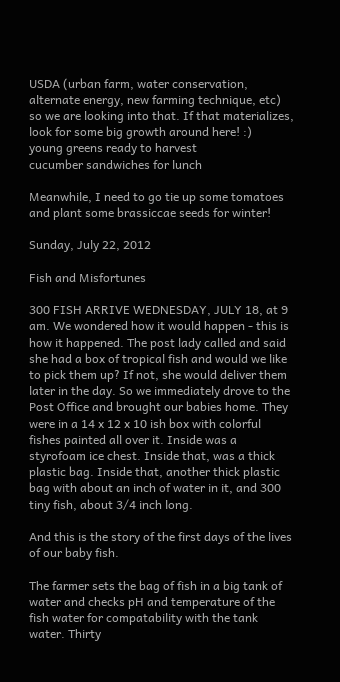USDA (urban farm, water conservation, alternate energy, new farming technique, etc) so we are looking into that. If that materializes, look for some big growth around here! :)
young greens ready to harvest
cucumber sandwiches for lunch

Meanwhile, I need to go tie up some tomatoes and plant some brassiccae seeds for winter!

Sunday, July 22, 2012

Fish and Misfortunes

300 FISH ARRIVE WEDNESDAY, JULY 18, at 9 am. We wondered how it would happen - this is how it happened. The post lady called and said she had a box of tropical fish and would we like to pick them up? If not, she would deliver them later in the day. So we immediately drove to the Post Office and brought our babies home. They were in a 14 x 12 x 10 ish box with colorful fishes painted all over it. Inside was a styrofoam ice chest. Inside that, was a thick plastic bag. Inside that, another thick plastic bag with about an inch of water in it, and 300 tiny fish, about 3/4 inch long.

And this is the story of the first days of the lives of our baby fish.

The farmer sets the bag of fish in a big tank of water and checks pH and temperature of the fish water for compatability with the tank water. Thirty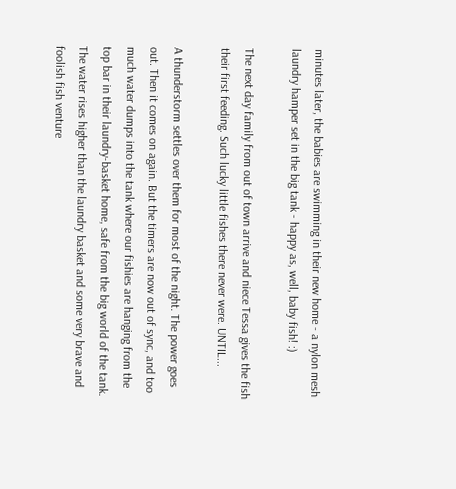minutes later, the babies are swimming in their new home - a nylon mesh laundry hamper set in the big tank - happy as, well, baby fish! :)

The next day family from out of town arrive and niece Tessa gives the fish their first feeding. Such lucky little fishes there never were. UNTIL...

A thunderstorm settles over them for most of the night. The power goes out. Then it comes on again. But the timers are now out of sync, and too much water dumps into the tank where our fishies are hanging from the top bar in their laundry-basket home, safe from the big world of the tank. The water rises higher than the laundry basket and some very brave and foolish fish venture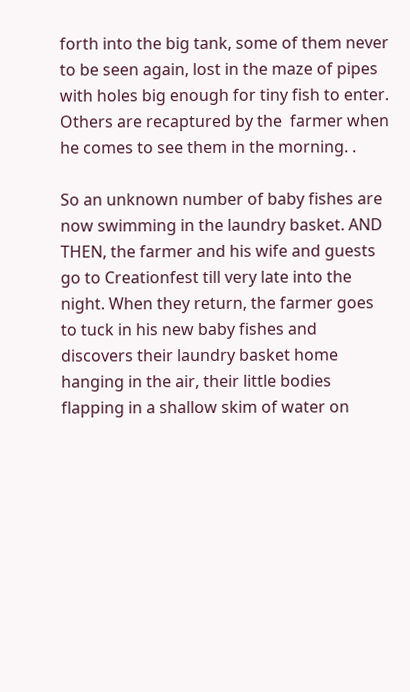forth into the big tank, some of them never to be seen again, lost in the maze of pipes with holes big enough for tiny fish to enter. Others are recaptured by the  farmer when he comes to see them in the morning. .

So an unknown number of baby fishes are now swimming in the laundry basket. AND THEN, the farmer and his wife and guests go to Creationfest till very late into the night. When they return, the farmer goes to tuck in his new baby fishes and discovers their laundry basket home hanging in the air, their little bodies flapping in a shallow skim of water on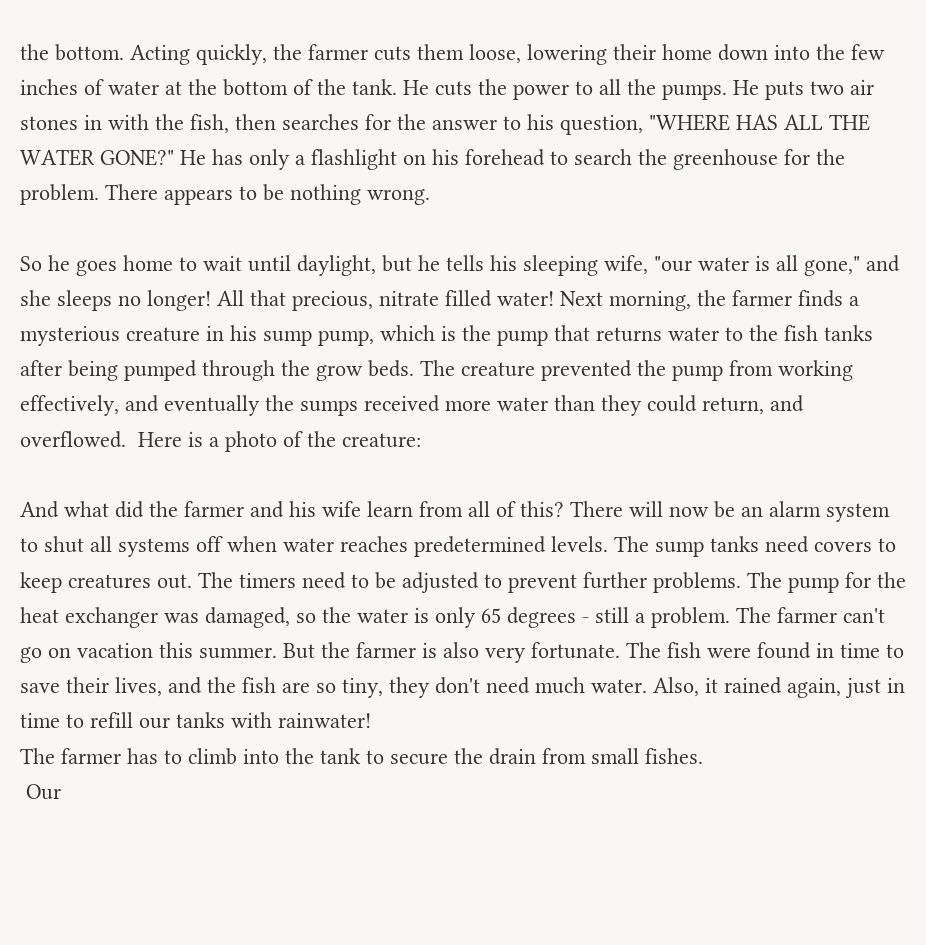the bottom. Acting quickly, the farmer cuts them loose, lowering their home down into the few inches of water at the bottom of the tank. He cuts the power to all the pumps. He puts two air stones in with the fish, then searches for the answer to his question, "WHERE HAS ALL THE WATER GONE?" He has only a flashlight on his forehead to search the greenhouse for the problem. There appears to be nothing wrong.

So he goes home to wait until daylight, but he tells his sleeping wife, "our water is all gone," and she sleeps no longer! All that precious, nitrate filled water! Next morning, the farmer finds a mysterious creature in his sump pump, which is the pump that returns water to the fish tanks after being pumped through the grow beds. The creature prevented the pump from working effectively, and eventually the sumps received more water than they could return, and overflowed.  Here is a photo of the creature:

And what did the farmer and his wife learn from all of this? There will now be an alarm system to shut all systems off when water reaches predetermined levels. The sump tanks need covers to keep creatures out. The timers need to be adjusted to prevent further problems. The pump for the heat exchanger was damaged, so the water is only 65 degrees - still a problem. The farmer can't go on vacation this summer. But the farmer is also very fortunate. The fish were found in time to save their lives, and the fish are so tiny, they don't need much water. Also, it rained again, just in time to refill our tanks with rainwater!
The farmer has to climb into the tank to secure the drain from small fishes.
 Our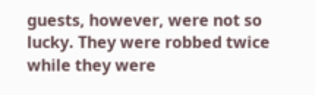guests, however, were not so lucky. They were robbed twice while they were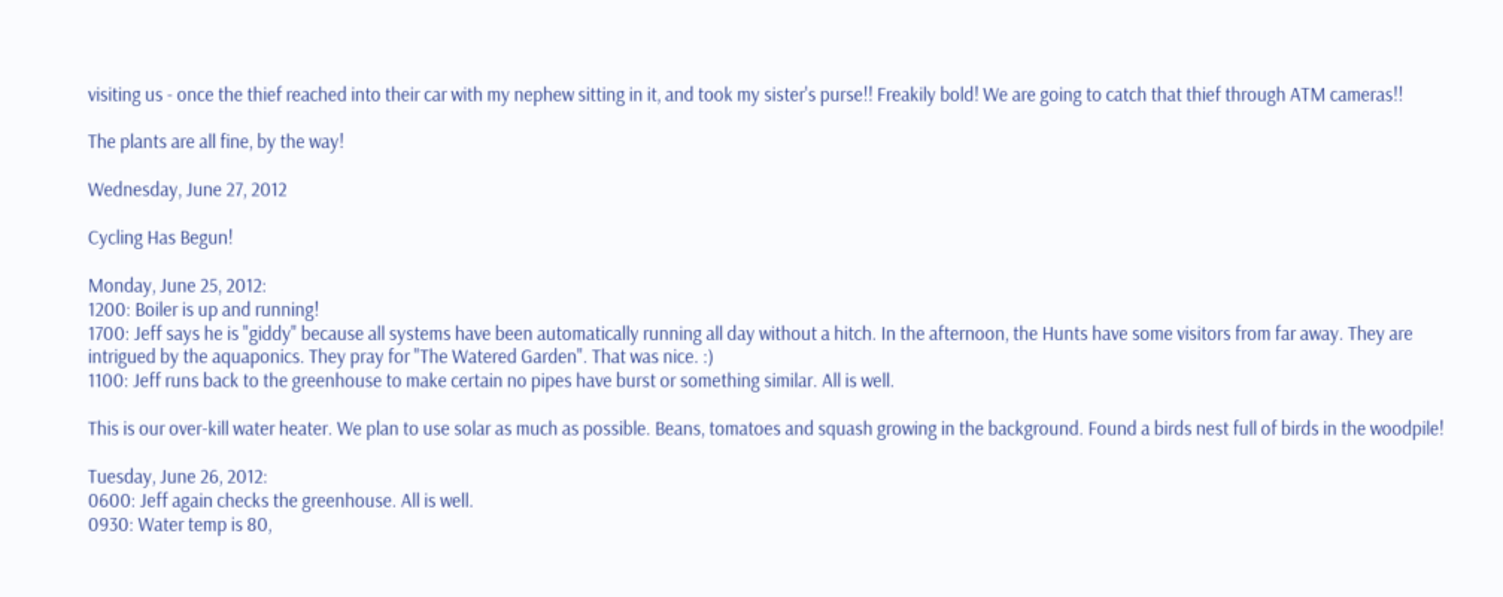visiting us - once the thief reached into their car with my nephew sitting in it, and took my sister's purse!! Freakily bold! We are going to catch that thief through ATM cameras!!

The plants are all fine, by the way!

Wednesday, June 27, 2012

Cycling Has Begun!

Monday, June 25, 2012:
1200: Boiler is up and running!
1700: Jeff says he is "giddy" because all systems have been automatically running all day without a hitch. In the afternoon, the Hunts have some visitors from far away. They are intrigued by the aquaponics. They pray for "The Watered Garden". That was nice. :)
1100: Jeff runs back to the greenhouse to make certain no pipes have burst or something similar. All is well.

This is our over-kill water heater. We plan to use solar as much as possible. Beans, tomatoes and squash growing in the background. Found a birds nest full of birds in the woodpile!

Tuesday, June 26, 2012:
0600: Jeff again checks the greenhouse. All is well.
0930: Water temp is 80,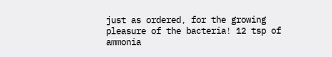just as ordered, for the growing pleasure of the bacteria! 12 tsp of ammonia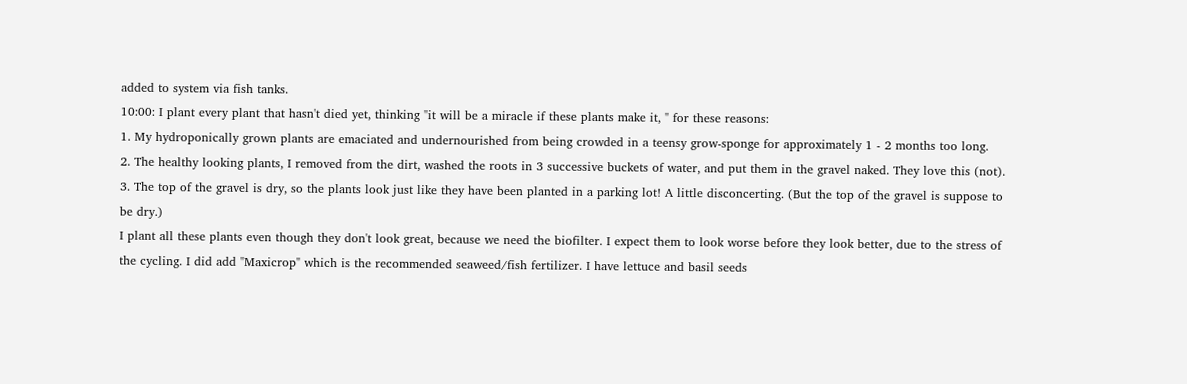added to system via fish tanks.
10:00: I plant every plant that hasn't died yet, thinking "it will be a miracle if these plants make it, " for these reasons:
1. My hydroponically grown plants are emaciated and undernourished from being crowded in a teensy grow-sponge for approximately 1 - 2 months too long.
2. The healthy looking plants, I removed from the dirt, washed the roots in 3 successive buckets of water, and put them in the gravel naked. They love this (not).
3. The top of the gravel is dry, so the plants look just like they have been planted in a parking lot! A little disconcerting. (But the top of the gravel is suppose to be dry.)
I plant all these plants even though they don't look great, because we need the biofilter. I expect them to look worse before they look better, due to the stress of the cycling. I did add "Maxicrop" which is the recommended seaweed/fish fertilizer. I have lettuce and basil seeds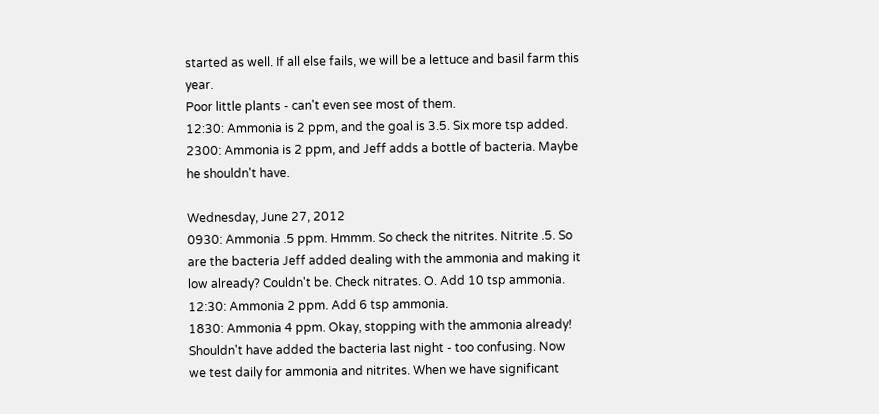started as well. If all else fails, we will be a lettuce and basil farm this year.
Poor little plants - can't even see most of them.
12:30: Ammonia is 2 ppm, and the goal is 3.5. Six more tsp added.
2300: Ammonia is 2 ppm, and Jeff adds a bottle of bacteria. Maybe he shouldn't have.

Wednesday, June 27, 2012
0930: Ammonia .5 ppm. Hmmm. So check the nitrites. Nitrite .5. So are the bacteria Jeff added dealing with the ammonia and making it low already? Couldn't be. Check nitrates. O. Add 10 tsp ammonia.
12:30: Ammonia 2 ppm. Add 6 tsp ammonia.
1830: Ammonia 4 ppm. Okay, stopping with the ammonia already! Shouldn't have added the bacteria last night - too confusing. Now we test daily for ammonia and nitrites. When we have significant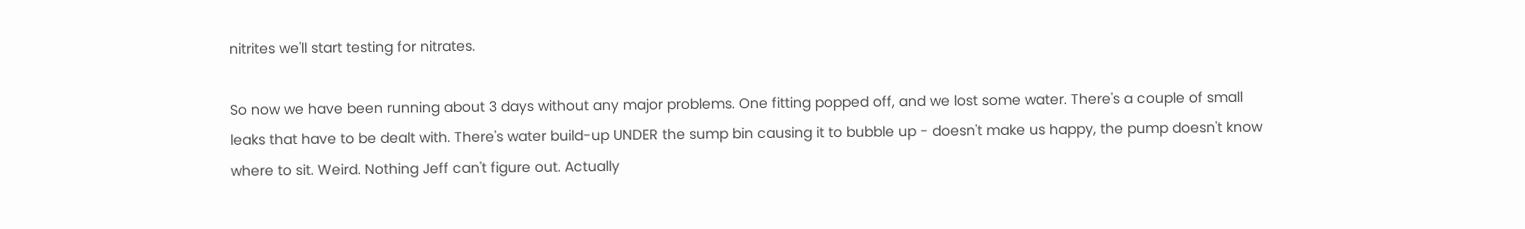nitrites we'll start testing for nitrates.

So now we have been running about 3 days without any major problems. One fitting popped off, and we lost some water. There's a couple of small leaks that have to be dealt with. There's water build-up UNDER the sump bin causing it to bubble up - doesn't make us happy, the pump doesn't know where to sit. Weird. Nothing Jeff can't figure out. Actually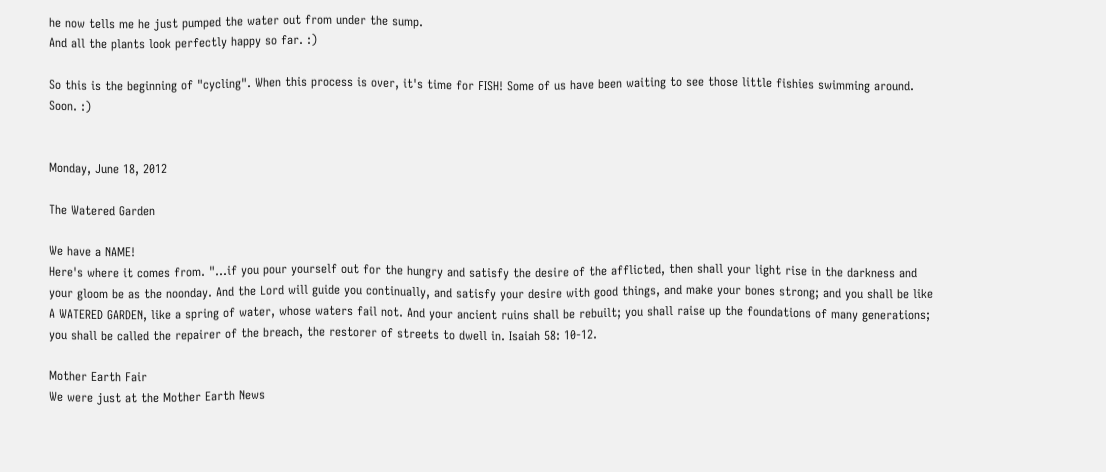he now tells me he just pumped the water out from under the sump.
And all the plants look perfectly happy so far. :)

So this is the beginning of "cycling". When this process is over, it's time for FISH! Some of us have been waiting to see those little fishies swimming around. Soon. :)


Monday, June 18, 2012

The Watered Garden

We have a NAME!
Here's where it comes from. "...if you pour yourself out for the hungry and satisfy the desire of the afflicted, then shall your light rise in the darkness and your gloom be as the noonday. And the Lord will guide you continually, and satisfy your desire with good things, and make your bones strong; and you shall be like A WATERED GARDEN, like a spring of water, whose waters fail not. And your ancient ruins shall be rebuilt; you shall raise up the foundations of many generations; you shall be called the repairer of the breach, the restorer of streets to dwell in. Isaiah 58: 10-12.

Mother Earth Fair
We were just at the Mother Earth News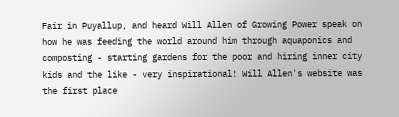Fair in Puyallup, and heard Will Allen of Growing Power speak on how he was feeding the world around him through aquaponics and composting - starting gardens for the poor and hiring inner city kids and the like - very inspirational! Will Allen's website was the first place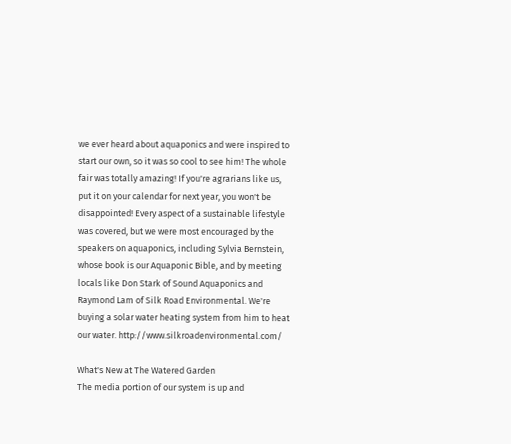we ever heard about aquaponics and were inspired to start our own, so it was so cool to see him! The whole fair was totally amazing! If you're agrarians like us, put it on your calendar for next year, you won't be disappointed! Every aspect of a sustainable lifestyle was covered, but we were most encouraged by the speakers on aquaponics, including Sylvia Bernstein, whose book is our Aquaponic Bible, and by meeting locals like Don Stark of Sound Aquaponics and Raymond Lam of Silk Road Environmental. We're buying a solar water heating system from him to heat our water. http://www.silkroadenvironmental.com/

What's New at The Watered Garden
The media portion of our system is up and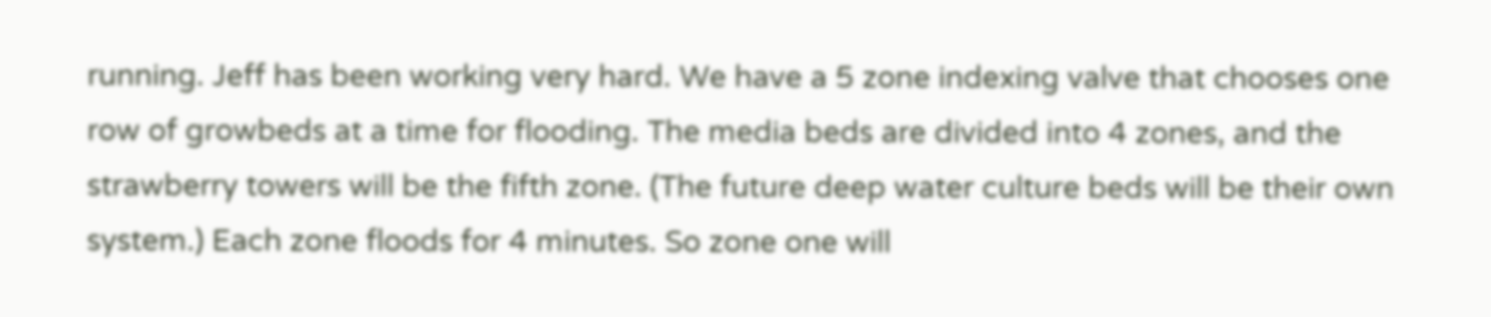running. Jeff has been working very hard. We have a 5 zone indexing valve that chooses one row of growbeds at a time for flooding. The media beds are divided into 4 zones, and the strawberry towers will be the fifth zone. (The future deep water culture beds will be their own system.) Each zone floods for 4 minutes. So zone one will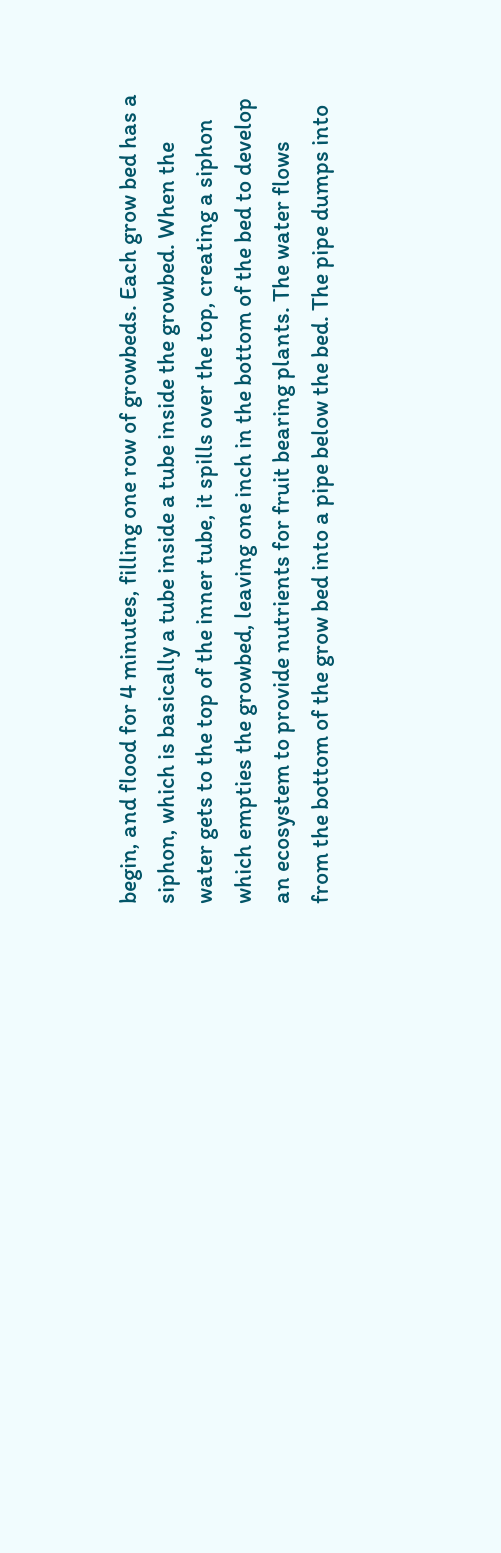begin, and flood for 4 minutes, filling one row of growbeds. Each grow bed has a siphon, which is basically a tube inside a tube inside the growbed. When the water gets to the top of the inner tube, it spills over the top, creating a siphon which empties the growbed, leaving one inch in the bottom of the bed to develop an ecosystem to provide nutrients for fruit bearing plants. The water flows from the bottom of the grow bed into a pipe below the bed. The pipe dumps into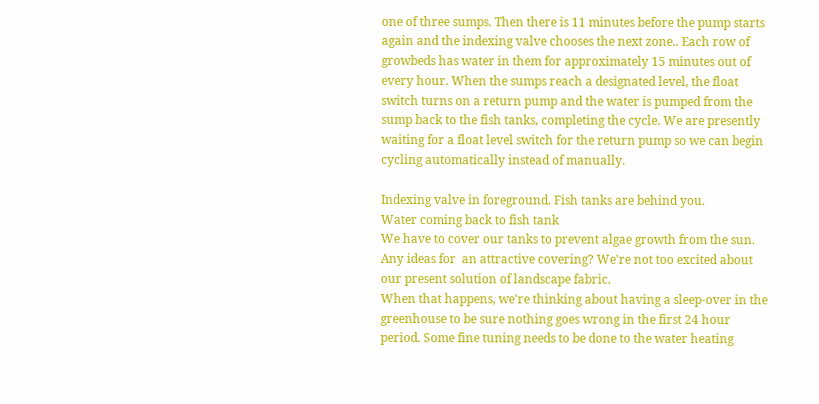one of three sumps. Then there is 11 minutes before the pump starts again and the indexing valve chooses the next zone.. Each row of growbeds has water in them for approximately 15 minutes out of every hour. When the sumps reach a designated level, the float switch turns on a return pump and the water is pumped from the sump back to the fish tanks, completing the cycle. We are presently waiting for a float level switch for the return pump so we can begin cycling automatically instead of manually.

Indexing valve in foreground. Fish tanks are behind you.
Water coming back to fish tank
We have to cover our tanks to prevent algae growth from the sun. Any ideas for  an attractive covering? We're not too excited about our present solution of landscape fabric.
When that happens, we're thinking about having a sleep-over in the greenhouse to be sure nothing goes wrong in the first 24 hour period. Some fine tuning needs to be done to the water heating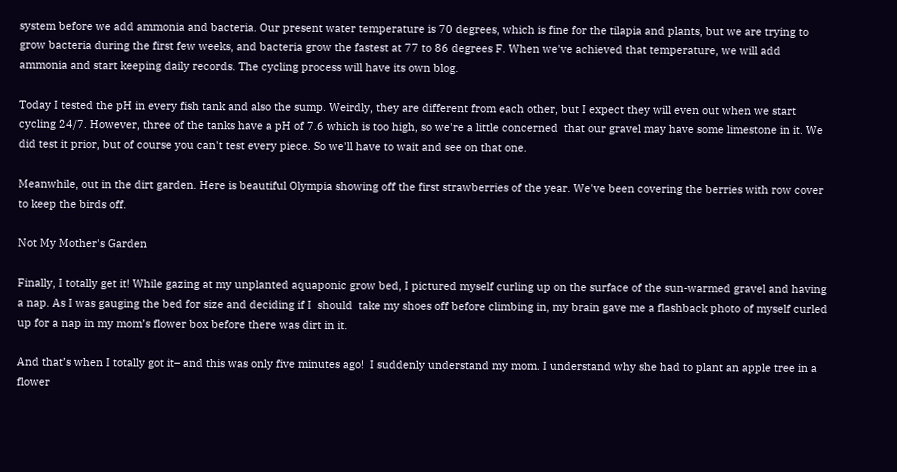system before we add ammonia and bacteria. Our present water temperature is 70 degrees, which is fine for the tilapia and plants, but we are trying to grow bacteria during the first few weeks, and bacteria grow the fastest at 77 to 86 degrees F. When we've achieved that temperature, we will add ammonia and start keeping daily records. The cycling process will have its own blog.

Today I tested the pH in every fish tank and also the sump. Weirdly, they are different from each other, but I expect they will even out when we start cycling 24/7. However, three of the tanks have a pH of 7.6 which is too high, so we're a little concerned  that our gravel may have some limestone in it. We did test it prior, but of course you can't test every piece. So we'll have to wait and see on that one.

Meanwhile, out in the dirt garden. Here is beautiful Olympia showing off the first strawberries of the year. We've been covering the berries with row cover to keep the birds off.

Not My Mother's Garden

Finally, I totally get it! While gazing at my unplanted aquaponic grow bed, I pictured myself curling up on the surface of the sun-warmed gravel and having a nap. As I was gauging the bed for size and deciding if I  should  take my shoes off before climbing in, my brain gave me a flashback photo of myself curled up for a nap in my mom’s flower box before there was dirt in it.

And that’s when I totally got it– and this was only five minutes ago!  I suddenly understand my mom. I understand why she had to plant an apple tree in a flower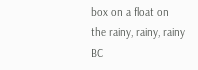box on a float on the rainy, rainy, rainy BC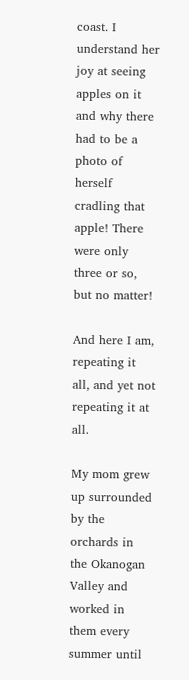coast. I understand her joy at seeing apples on it and why there had to be a photo of herself cradling that apple! There were only three or so, but no matter!

And here I am, repeating it all, and yet not repeating it at all.

My mom grew up surrounded by the orchards in the Okanogan Valley and worked in them every summer until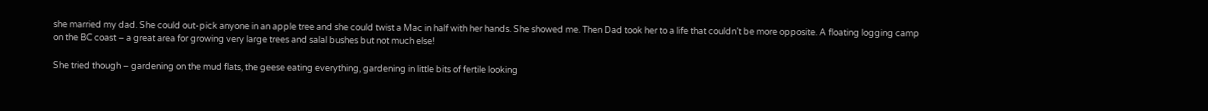she married my dad. She could out-pick anyone in an apple tree and she could twist a Mac in half with her hands. She showed me. Then Dad took her to a life that couldn’t be more opposite. A floating logging camp on the BC coast – a great area for growing very large trees and salal bushes but not much else!

She tried though – gardening on the mud flats, the geese eating everything, gardening in little bits of fertile looking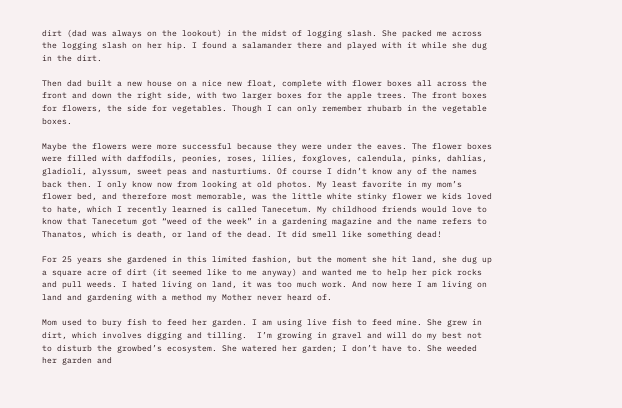dirt (dad was always on the lookout) in the midst of logging slash. She packed me across the logging slash on her hip. I found a salamander there and played with it while she dug in the dirt.

Then dad built a new house on a nice new float, complete with flower boxes all across the front and down the right side, with two larger boxes for the apple trees. The front boxes for flowers, the side for vegetables. Though I can only remember rhubarb in the vegetable boxes.

Maybe the flowers were more successful because they were under the eaves. The flower boxes were filled with daffodils, peonies, roses, lilies, foxgloves, calendula, pinks, dahlias, gladioli, alyssum, sweet peas and nasturtiums. Of course I didn’t know any of the names back then. I only know now from looking at old photos. My least favorite in my mom’s flower bed, and therefore most memorable, was the little white stinky flower we kids loved to hate, which I recently learned is called Tanecetum. My childhood friends would love to know that Tanecetum got “weed of the week” in a gardening magazine and the name refers to Thanatos, which is death, or land of the dead. It did smell like something dead!

For 25 years she gardened in this limited fashion, but the moment she hit land, she dug up a square acre of dirt (it seemed like to me anyway) and wanted me to help her pick rocks and pull weeds. I hated living on land, it was too much work. And now here I am living on land and gardening with a method my Mother never heard of.

Mom used to bury fish to feed her garden. I am using live fish to feed mine. She grew in dirt, which involves digging and tilling.  I’m growing in gravel and will do my best not to disturb the growbed’s ecosystem. She watered her garden; I don’t have to. She weeded her garden and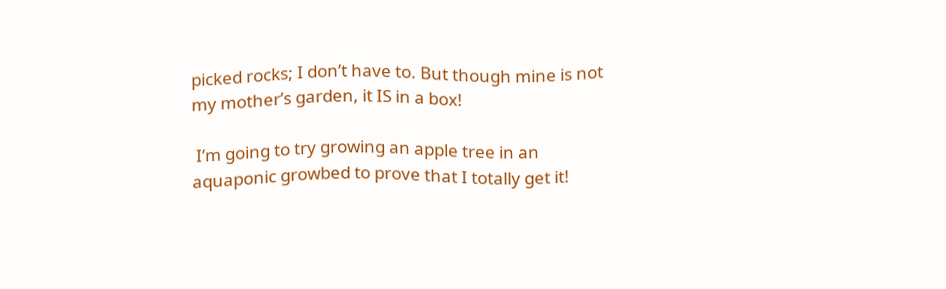picked rocks; I don’t have to. But though mine is not my mother’s garden, it IS in a box!

 I’m going to try growing an apple tree in an aquaponic growbed to prove that I totally get it!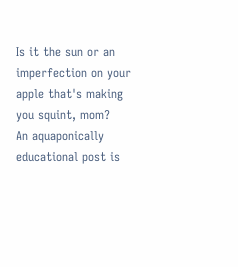Is it the sun or an imperfection on your apple that's making you squint, mom?
An aquaponically educational post is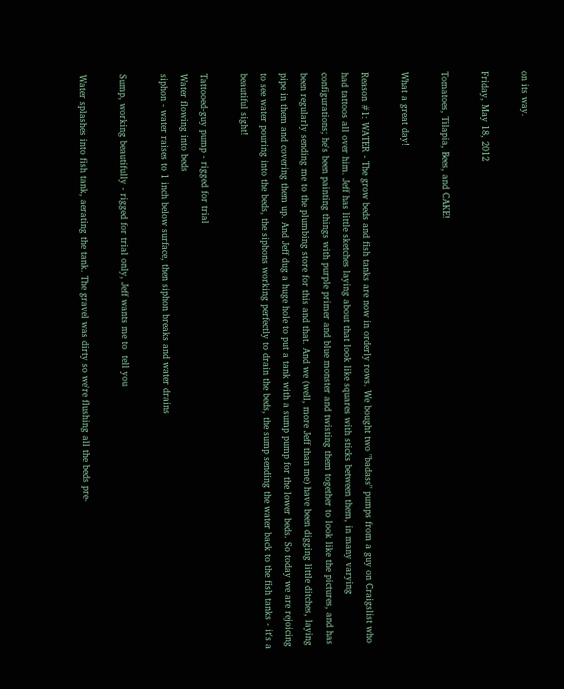on its way.

Friday, May 18, 2012

Tomatoes, Tilapia, Bees, and CAKE!

What a great day!

Reason #1: WATER - The grow beds and fish tanks are now in orderly rows. We bought two "badass" pumps from a guy on Craigslist who had tattoos all over him. Jeff has little sketches laying about that look like squares with sticks between them, in many varying configurations; he's been painting things with purple primer and blue monster and twisting them together to look like the pictures, and has been regularly sending me to the plumbing store for this and that. And we (well, more Jeff than me) have been digging little ditches, laying pipe in them and covering them up. And Jeff dug a huge hole to put a tank with a sump pump for the lower beds. So today we are rejoicing to see water pouring into the beds, the siphons working perfectly to drain the beds, the sump sending the water back to the fish tanks - it's a beautiful sight!

Tattooed-guy pump - rigged for trial
Water flowing into beds
siphon - water raises to 1 inch below surface, then siphon breaks and water drains

Sump, working beautifully - rigged for trial only, Jeff wants me to  tell you

Water splashes into fish tank, aerating the tank. The gravel was dirty so we're flushing all the beds pre-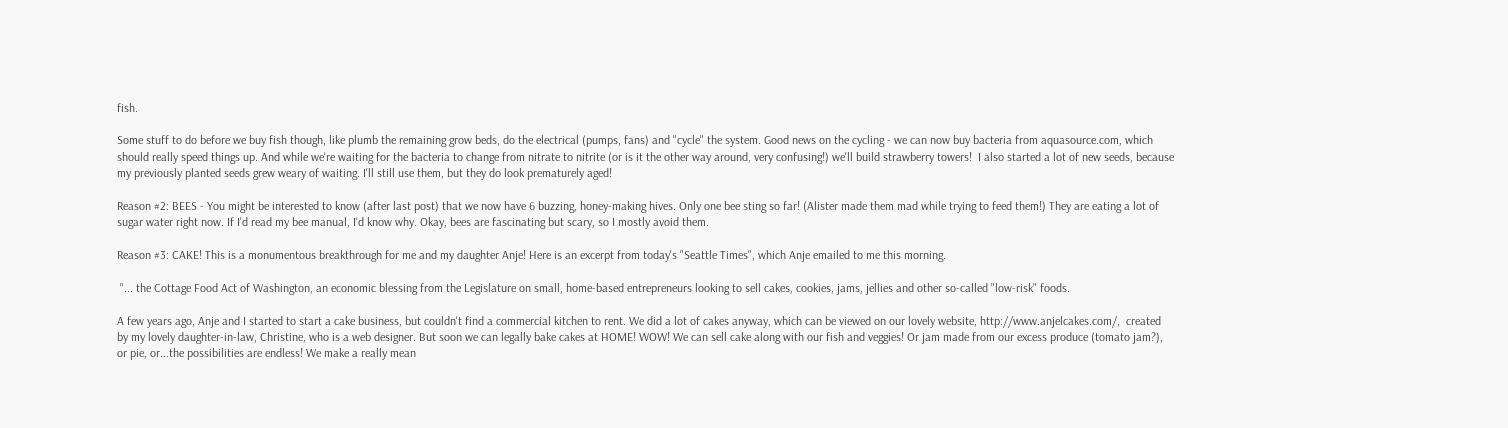fish.

Some stuff to do before we buy fish though, like plumb the remaining grow beds, do the electrical (pumps, fans) and "cycle" the system. Good news on the cycling - we can now buy bacteria from aquasource.com, which should really speed things up. And while we're waiting for the bacteria to change from nitrate to nitrite (or is it the other way around, very confusing!) we'll build strawberry towers!  I also started a lot of new seeds, because my previously planted seeds grew weary of waiting. I'll still use them, but they do look prematurely aged!

Reason #2: BEES - You might be interested to know (after last post) that we now have 6 buzzing, honey-making hives. Only one bee sting so far! (Alister made them mad while trying to feed them!) They are eating a lot of sugar water right now. If I'd read my bee manual, I'd know why. Okay, bees are fascinating but scary, so I mostly avoid them.

Reason #3: CAKE! This is a monumentous breakthrough for me and my daughter Anje! Here is an excerpt from today's "Seattle Times", which Anje emailed to me this morning.

 "... the Cottage Food Act of Washington, an economic blessing from the Legislature on small, home-based entrepreneurs looking to sell cakes, cookies, jams, jellies and other so-called "low-risk" foods.

A few years ago, Anje and I started to start a cake business, but couldn't find a commercial kitchen to rent. We did a lot of cakes anyway, which can be viewed on our lovely website, http://www.anjelcakes.com/,  created by my lovely daughter-in-law, Christine, who is a web designer. But soon we can legally bake cakes at HOME! WOW! We can sell cake along with our fish and veggies! Or jam made from our excess produce (tomato jam?), or pie, or...the possibilities are endless! We make a really mean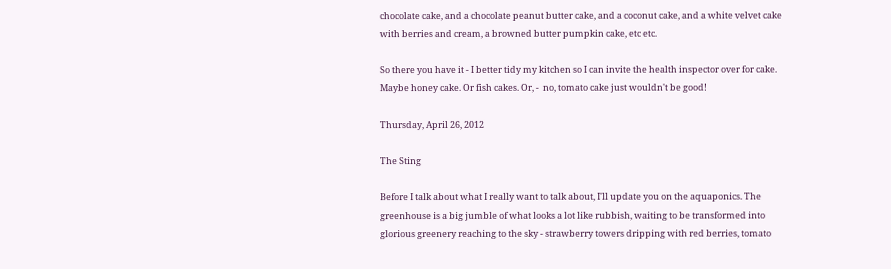chocolate cake, and a chocolate peanut butter cake, and a coconut cake, and a white velvet cake with berries and cream, a browned butter pumpkin cake, etc etc.

So there you have it - I better tidy my kitchen so I can invite the health inspector over for cake. Maybe honey cake. Or fish cakes. Or, -  no, tomato cake just wouldn't be good!

Thursday, April 26, 2012

The Sting

Before I talk about what I really want to talk about, I'll update you on the aquaponics. The greenhouse is a big jumble of what looks a lot like rubbish, waiting to be transformed into glorious greenery reaching to the sky - strawberry towers dripping with red berries, tomato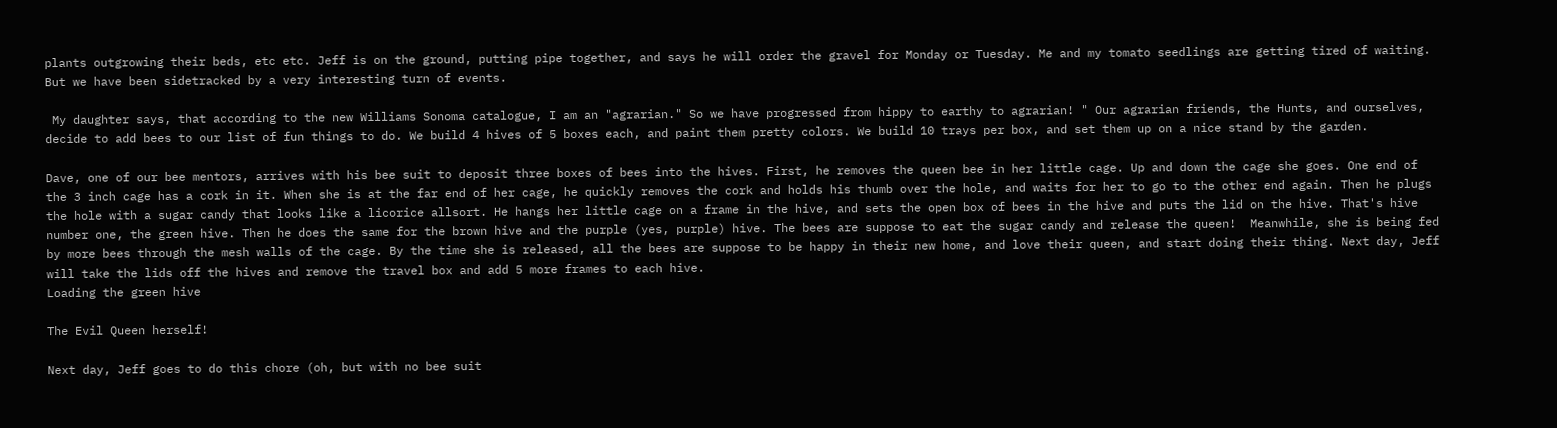plants outgrowing their beds, etc etc. Jeff is on the ground, putting pipe together, and says he will order the gravel for Monday or Tuesday. Me and my tomato seedlings are getting tired of waiting. But we have been sidetracked by a very interesting turn of events.

 My daughter says, that according to the new Williams Sonoma catalogue, I am an "agrarian." So we have progressed from hippy to earthy to agrarian! " Our agrarian friends, the Hunts, and ourselves, decide to add bees to our list of fun things to do. We build 4 hives of 5 boxes each, and paint them pretty colors. We build 10 trays per box, and set them up on a nice stand by the garden.

Dave, one of our bee mentors, arrives with his bee suit to deposit three boxes of bees into the hives. First, he removes the queen bee in her little cage. Up and down the cage she goes. One end of the 3 inch cage has a cork in it. When she is at the far end of her cage, he quickly removes the cork and holds his thumb over the hole, and waits for her to go to the other end again. Then he plugs the hole with a sugar candy that looks like a licorice allsort. He hangs her little cage on a frame in the hive, and sets the open box of bees in the hive and puts the lid on the hive. That's hive number one, the green hive. Then he does the same for the brown hive and the purple (yes, purple) hive. The bees are suppose to eat the sugar candy and release the queen!  Meanwhile, she is being fed by more bees through the mesh walls of the cage. By the time she is released, all the bees are suppose to be happy in their new home, and love their queen, and start doing their thing. Next day, Jeff will take the lids off the hives and remove the travel box and add 5 more frames to each hive.
Loading the green hive

The Evil Queen herself!

Next day, Jeff goes to do this chore (oh, but with no bee suit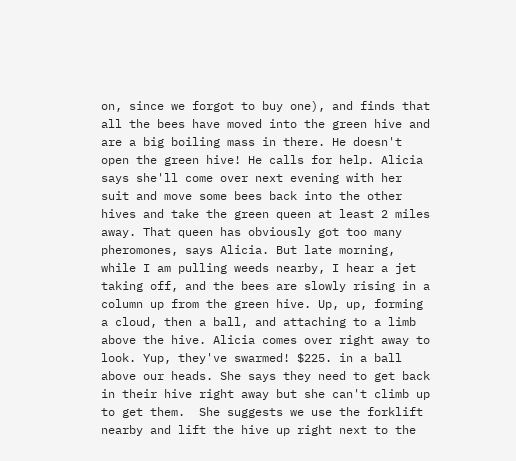on, since we forgot to buy one), and finds that all the bees have moved into the green hive and are a big boiling mass in there. He doesn't open the green hive! He calls for help. Alicia says she'll come over next evening with her suit and move some bees back into the other hives and take the green queen at least 2 miles away. That queen has obviously got too many pheromones, says Alicia. But late morning, while I am pulling weeds nearby, I hear a jet taking off, and the bees are slowly rising in a column up from the green hive. Up, up, forming a cloud, then a ball, and attaching to a limb above the hive. Alicia comes over right away to look. Yup, they've swarmed! $225. in a ball above our heads. She says they need to get back in their hive right away but she can't climb up to get them.  She suggests we use the forklift nearby and lift the hive up right next to the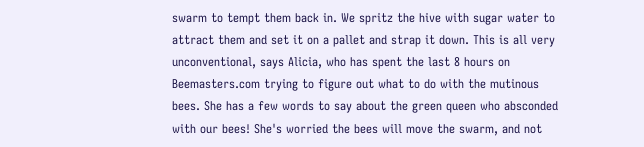swarm to tempt them back in. We spritz the hive with sugar water to attract them and set it on a pallet and strap it down. This is all very unconventional, says Alicia, who has spent the last 8 hours on Beemasters.com trying to figure out what to do with the mutinous bees. She has a few words to say about the green queen who absconded with our bees! She's worried the bees will move the swarm, and not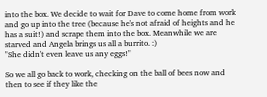into the box. We decide to wait for Dave to come home from work and go up into the tree (because he's not afraid of heights and he has a suit!) and scrape them into the box. Meanwhile we are starved and Angela brings us all a burrito. :)
"She didn't even leave us any eggs!"

So we all go back to work, checking on the ball of bees now and then to see if they like the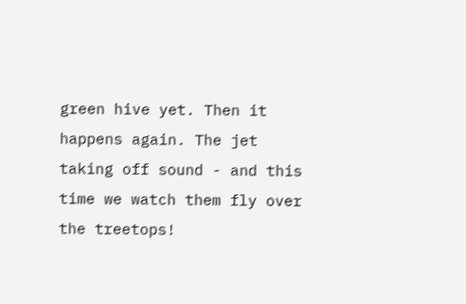green hive yet. Then it happens again. The jet taking off sound - and this time we watch them fly over the treetops!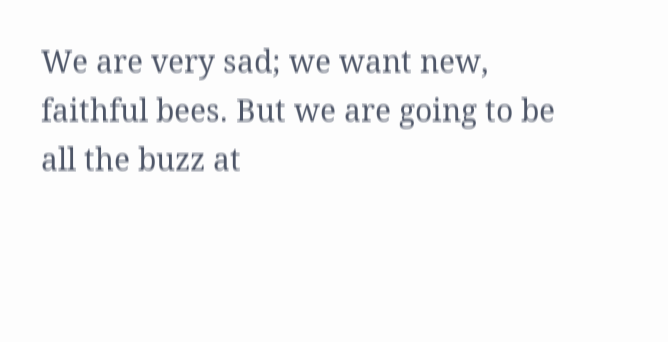We are very sad; we want new, faithful bees. But we are going to be all the buzz at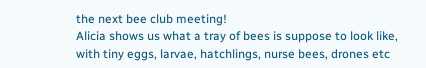the next bee club meeting!
Alicia shows us what a tray of bees is suppose to look like, with tiny eggs, larvae, hatchlings, nurse bees, drones etc